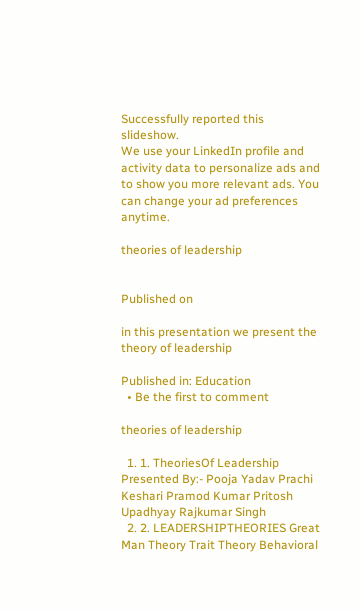Successfully reported this slideshow.
We use your LinkedIn profile and activity data to personalize ads and to show you more relevant ads. You can change your ad preferences anytime.

theories of leadership


Published on

in this presentation we present the theory of leadership

Published in: Education
  • Be the first to comment

theories of leadership

  1. 1. TheoriesOf Leadership Presented By:- Pooja Yadav Prachi Keshari Pramod Kumar Pritosh Upadhyay Rajkumar Singh
  2. 2. LEADERSHIPTHEORIES Great Man Theory Trait Theory Behavioral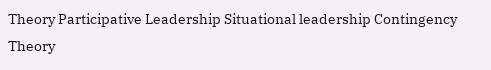Theory Participative Leadership Situational leadership Contingency Theory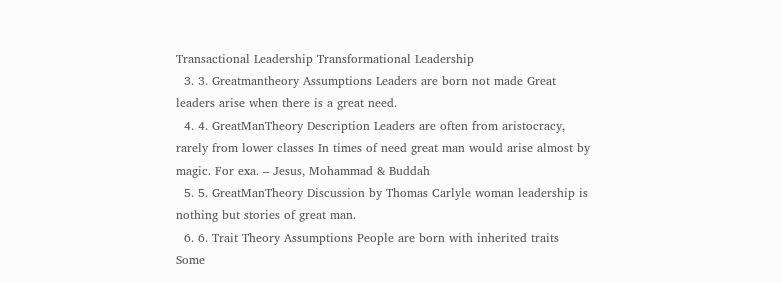Transactional Leadership Transformational Leadership
  3. 3. Greatmantheory Assumptions Leaders are born not made Great leaders arise when there is a great need.
  4. 4. GreatManTheory Description Leaders are often from aristocracy, rarely from lower classes In times of need great man would arise almost by magic. For exa. – Jesus, Mohammad & Buddah
  5. 5. GreatManTheory Discussion by Thomas Carlyle woman leadership is nothing but stories of great man.
  6. 6. Trait Theory Assumptions People are born with inherited traits Some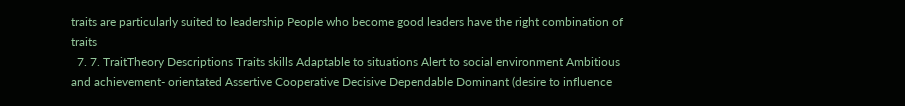traits are particularly suited to leadership People who become good leaders have the right combination of traits
  7. 7. TraitTheory Descriptions Traits skills Adaptable to situations Alert to social environment Ambitious and achievement- orientated Assertive Cooperative Decisive Dependable Dominant (desire to influence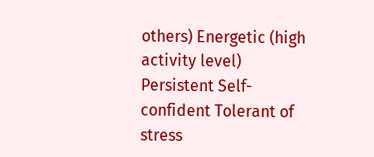others) Energetic (high activity level) Persistent Self-confident Tolerant of stress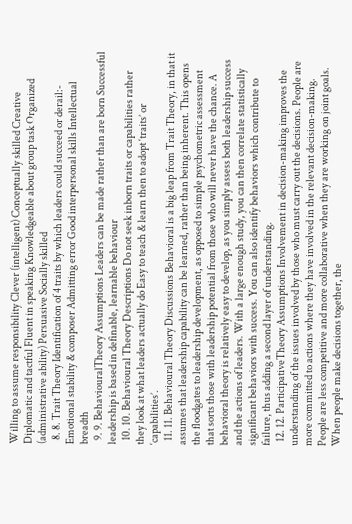Willing to assume responsibility Clever (intelligent) Conceptually skilled Creative Diplomatic and tactful Fluent in speaking Knowledgeable about group task Organized (administrative ability) Persuasive Socially skilled
  8. 8. Trait Theory Identification of 4 traits by which leaders could succeed or derail:- Emotional stability & composer Admitting error Good interpersonal skills Intellectual breadth
  9. 9. BehaviouralTheory Assumptions Leaders can be made rather than are born Successful leadership is based in definable, learnable behaviour
  10. 10. Behavioural Theory Descriptions Do not seek inborn traits or capabilities rather they look at what leaders actually do Easy to teach & learn then to adopt ‘traits’ or ‘capabilities’.
  11. 11. Behavioural Theory Discussions Behavioral is a big leap from Trait Theory, in that it assumes that leadership capability can be learned, rather than being inherent. This opens the floodgates to leadership development, as opposed to simple psychometric assessment that sorts those with leadership potential from those who will never have the chance. A behavioral theory is relatively easy to develop, as you simply assess both leadership success and the actions of leaders. With a large enough study, you can then correlate statistically significant behaviors with success. You can also identify behaviors which contribute to failure, thus adding a second layer of understanding.
  12. 12. ParticipativeTheory Assumptions Involvement in decision-making improves the understanding of the issues involved by those who must carry out the decisions. People are more committed to actions where they have involved in the relevant decision-making. People are less competitive and more collaborative when they are working on joint goals. When people make decisions together, the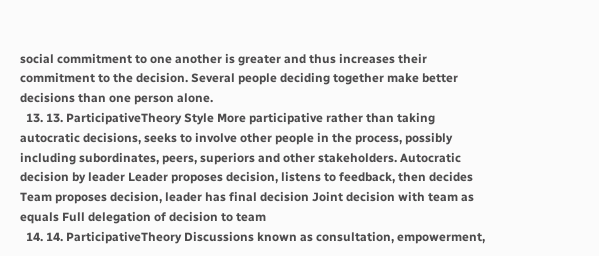social commitment to one another is greater and thus increases their commitment to the decision. Several people deciding together make better decisions than one person alone.
  13. 13. ParticipativeTheory Style More participative rather than taking autocratic decisions, seeks to involve other people in the process, possibly including subordinates, peers, superiors and other stakeholders. Autocratic decision by leader Leader proposes decision, listens to feedback, then decides Team proposes decision, leader has final decision Joint decision with team as equals Full delegation of decision to team
  14. 14. ParticipativeTheory Discussions known as consultation, empowerment,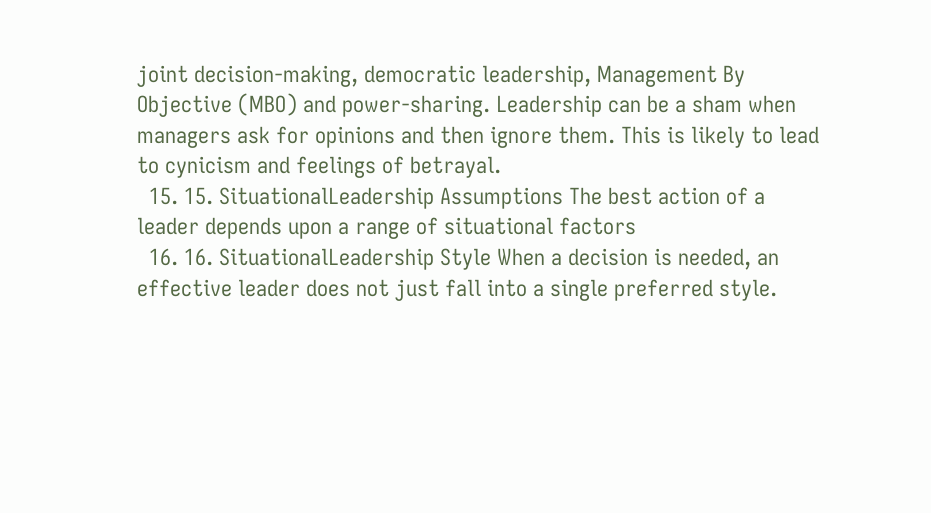joint decision-making, democratic leadership, Management By Objective (MBO) and power-sharing. Leadership can be a sham when managers ask for opinions and then ignore them. This is likely to lead to cynicism and feelings of betrayal.
  15. 15. SituationalLeadership Assumptions The best action of a leader depends upon a range of situational factors
  16. 16. SituationalLeadership Style When a decision is needed, an effective leader does not just fall into a single preferred style.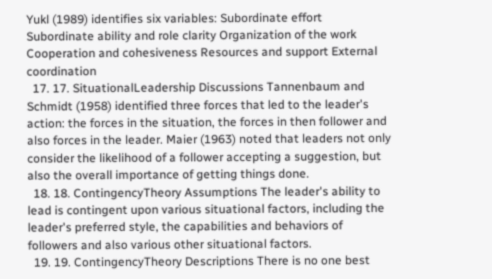Yukl (1989) identifies six variables: Subordinate effort Subordinate ability and role clarity Organization of the work Cooperation and cohesiveness Resources and support External coordination
  17. 17. SituationalLeadership Discussions Tannenbaum and Schmidt (1958) identified three forces that led to the leader's action: the forces in the situation, the forces in then follower and also forces in the leader. Maier (1963) noted that leaders not only consider the likelihood of a follower accepting a suggestion, but also the overall importance of getting things done.
  18. 18. ContingencyTheory Assumptions The leader's ability to lead is contingent upon various situational factors, including the leader's preferred style, the capabilities and behaviors of followers and also various other situational factors.
  19. 19. ContingencyTheory Descriptions There is no one best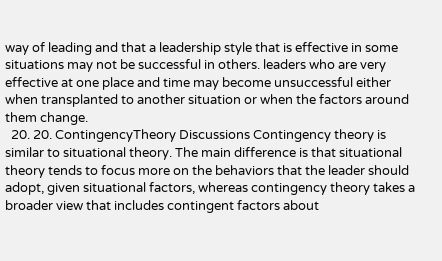way of leading and that a leadership style that is effective in some situations may not be successful in others. leaders who are very effective at one place and time may become unsuccessful either when transplanted to another situation or when the factors around them change.
  20. 20. ContingencyTheory Discussions Contingency theory is similar to situational theory. The main difference is that situational theory tends to focus more on the behaviors that the leader should adopt, given situational factors, whereas contingency theory takes a broader view that includes contingent factors about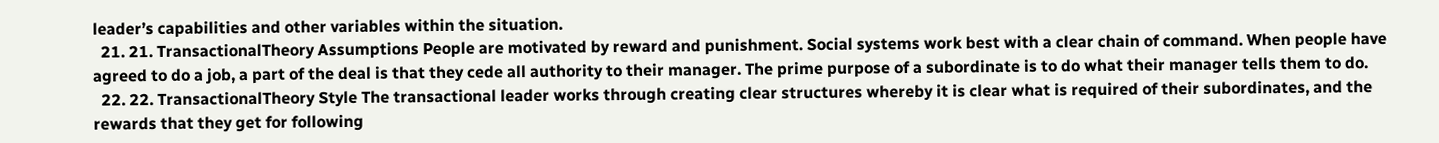leader’s capabilities and other variables within the situation.
  21. 21. TransactionalTheory Assumptions People are motivated by reward and punishment. Social systems work best with a clear chain of command. When people have agreed to do a job, a part of the deal is that they cede all authority to their manager. The prime purpose of a subordinate is to do what their manager tells them to do.
  22. 22. TransactionalTheory Style The transactional leader works through creating clear structures whereby it is clear what is required of their subordinates, and the rewards that they get for following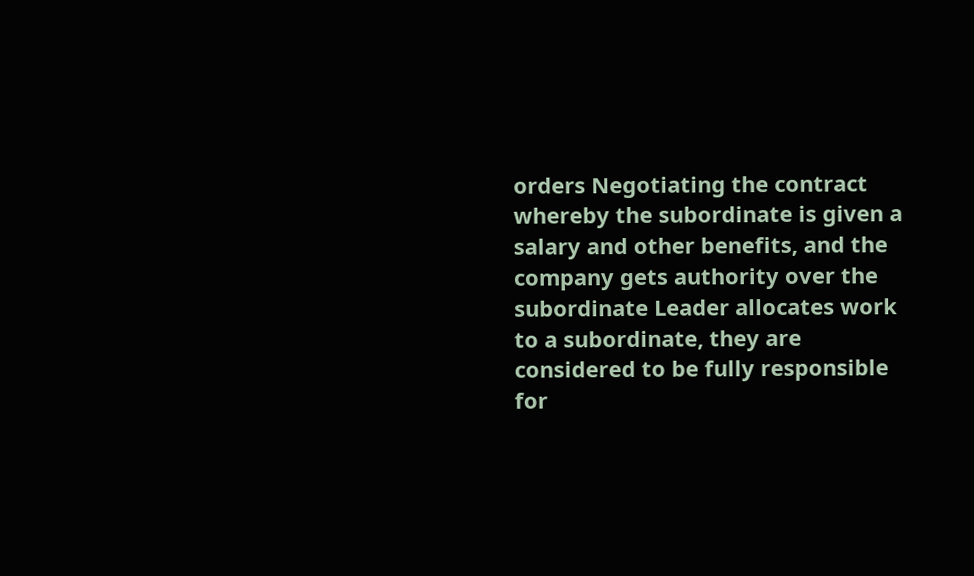orders Negotiating the contract whereby the subordinate is given a salary and other benefits, and the company gets authority over the subordinate Leader allocates work to a subordinate, they are considered to be fully responsible for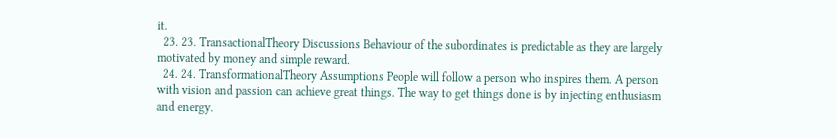it.
  23. 23. TransactionalTheory Discussions Behaviour of the subordinates is predictable as they are largely motivated by money and simple reward.
  24. 24. TransformationalTheory Assumptions People will follow a person who inspires them. A person with vision and passion can achieve great things. The way to get things done is by injecting enthusiasm and energy.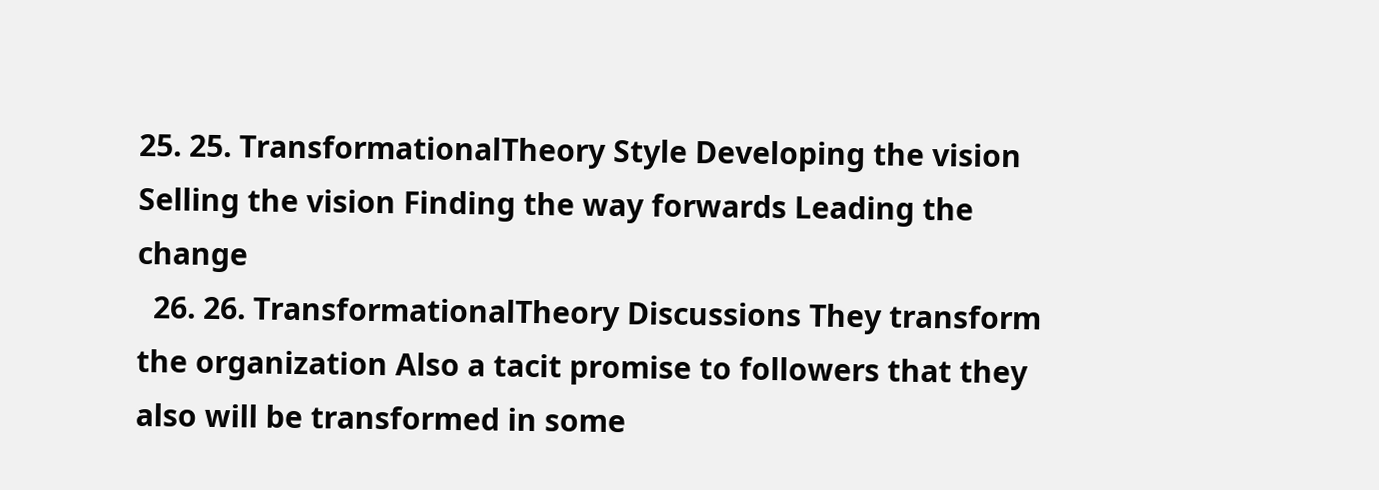25. 25. TransformationalTheory Style Developing the vision Selling the vision Finding the way forwards Leading the change
  26. 26. TransformationalTheory Discussions They transform the organization Also a tacit promise to followers that they also will be transformed in some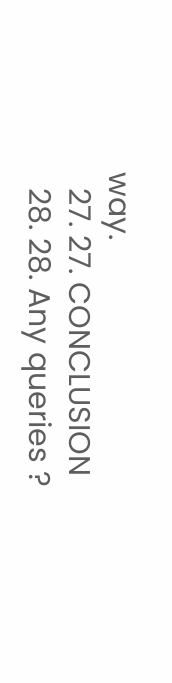way.
  27. 27. CONCLUSION
  28. 28. Any queries ?